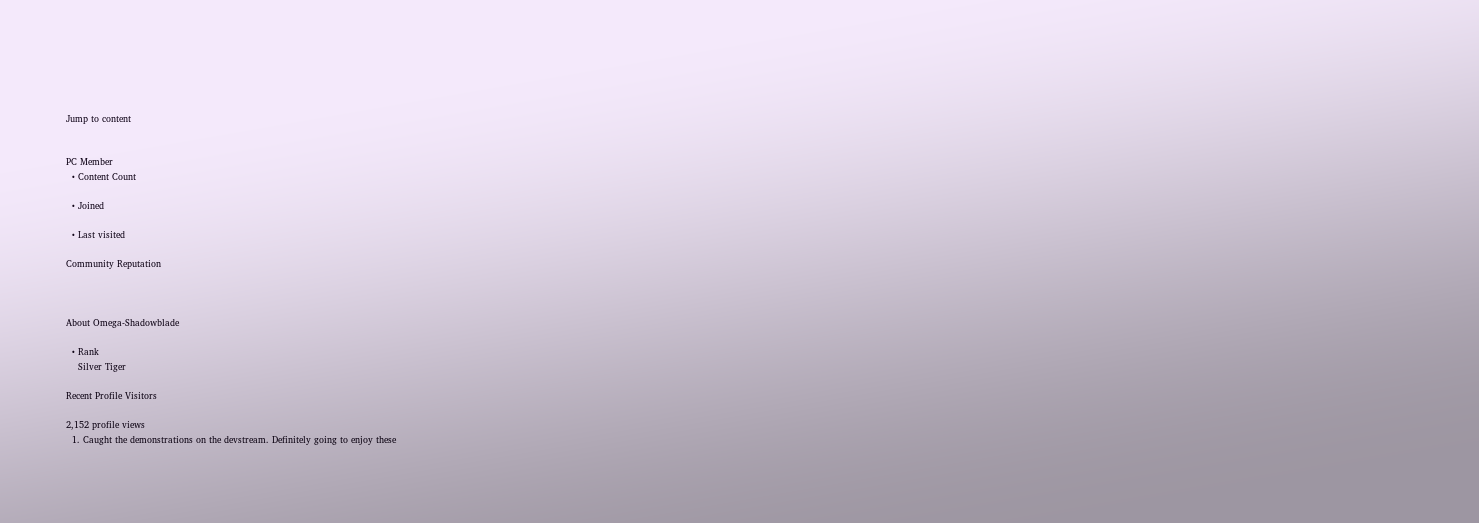Jump to content


PC Member
  • Content Count

  • Joined

  • Last visited

Community Reputation



About Omega-Shadowblade

  • Rank
    Silver Tiger

Recent Profile Visitors

2,152 profile views
  1. Caught the demonstrations on the devstream. Definitely going to enjoy these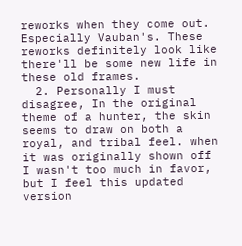reworks when they come out. Especially Vauban's. These reworks definitely look like there'll be some new life in these old frames.
  2. Personally I must disagree, In the original theme of a hunter, the skin seems to draw on both a royal, and tribal feel. when it was originally shown off I wasn't too much in favor, but I feel this updated version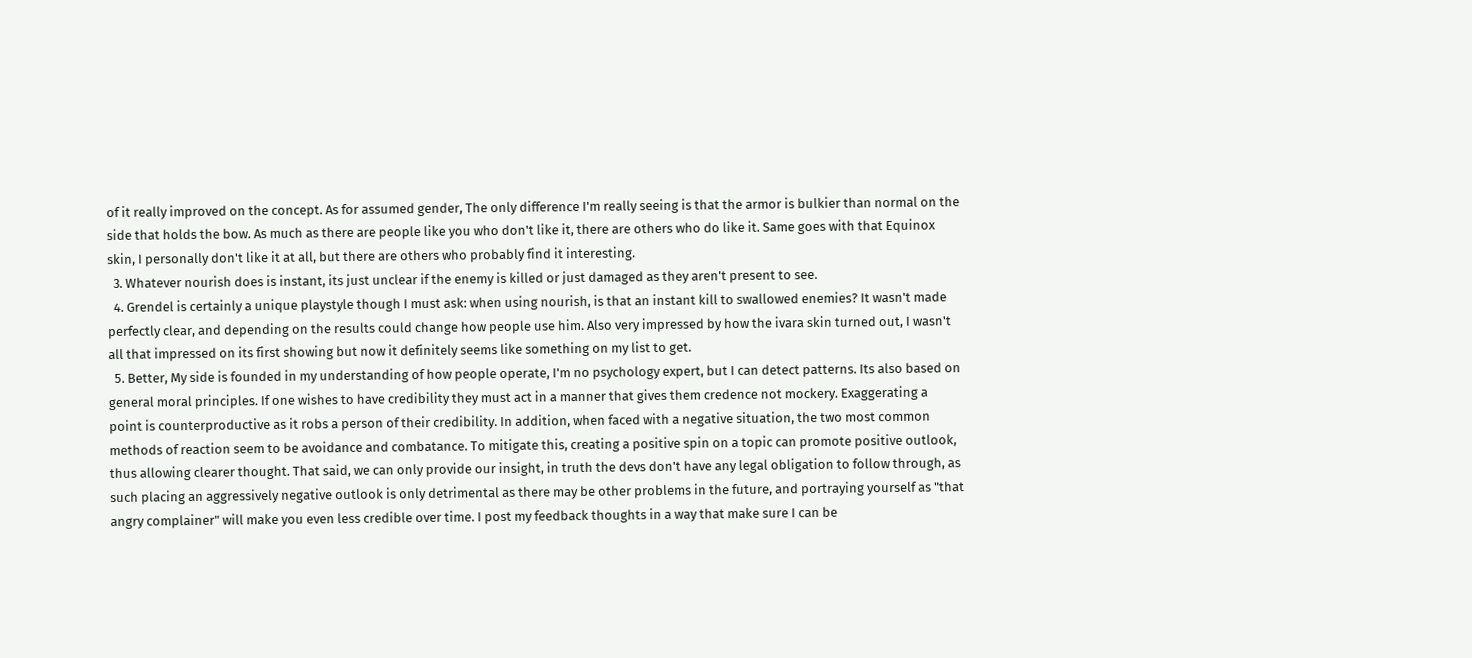of it really improved on the concept. As for assumed gender, The only difference I'm really seeing is that the armor is bulkier than normal on the side that holds the bow. As much as there are people like you who don't like it, there are others who do like it. Same goes with that Equinox skin, I personally don't like it at all, but there are others who probably find it interesting.
  3. Whatever nourish does is instant, its just unclear if the enemy is killed or just damaged as they aren't present to see.
  4. Grendel is certainly a unique playstyle though I must ask: when using nourish, is that an instant kill to swallowed enemies? It wasn't made perfectly clear, and depending on the results could change how people use him. Also very impressed by how the ivara skin turned out, I wasn't all that impressed on its first showing but now it definitely seems like something on my list to get.
  5. Better, My side is founded in my understanding of how people operate, I'm no psychology expert, but I can detect patterns. Its also based on general moral principles. If one wishes to have credibility they must act in a manner that gives them credence not mockery. Exaggerating a point is counterproductive as it robs a person of their credibility. In addition, when faced with a negative situation, the two most common methods of reaction seem to be avoidance and combatance. To mitigate this, creating a positive spin on a topic can promote positive outlook, thus allowing clearer thought. That said, we can only provide our insight, in truth the devs don't have any legal obligation to follow through, as such placing an aggressively negative outlook is only detrimental as there may be other problems in the future, and portraying yourself as "that angry complainer" will make you even less credible over time. I post my feedback thoughts in a way that make sure I can be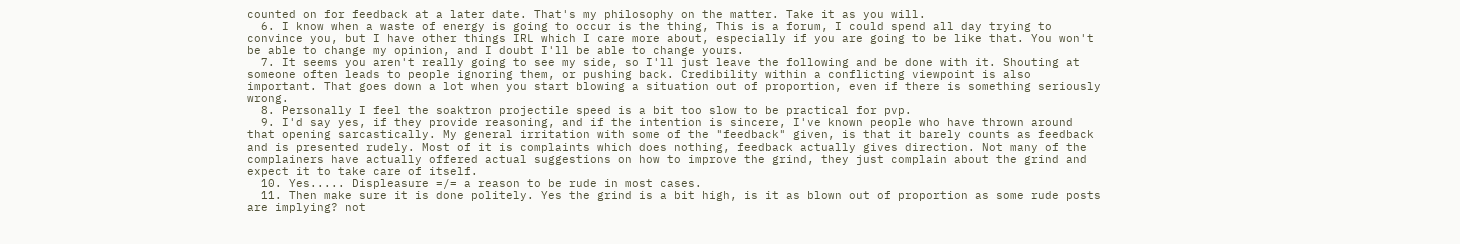counted on for feedback at a later date. That's my philosophy on the matter. Take it as you will.
  6. I know when a waste of energy is going to occur is the thing, This is a forum, I could spend all day trying to convince you, but I have other things IRL which I care more about, especially if you are going to be like that. You won't be able to change my opinion, and I doubt I'll be able to change yours.
  7. It seems you aren't really going to see my side, so I'll just leave the following and be done with it. Shouting at someone often leads to people ignoring them, or pushing back. Credibility within a conflicting viewpoint is also important. That goes down a lot when you start blowing a situation out of proportion, even if there is something seriously wrong.
  8. Personally I feel the soaktron projectile speed is a bit too slow to be practical for pvp.
  9. I'd say yes, if they provide reasoning, and if the intention is sincere, I've known people who have thrown around that opening sarcastically. My general irritation with some of the "feedback" given, is that it barely counts as feedback and is presented rudely. Most of it is complaints which does nothing, feedback actually gives direction. Not many of the complainers have actually offered actual suggestions on how to improve the grind, they just complain about the grind and expect it to take care of itself.
  10. Yes..... Displeasure =/= a reason to be rude in most cases.
  11. Then make sure it is done politely. Yes the grind is a bit high, is it as blown out of proportion as some rude posts are implying? not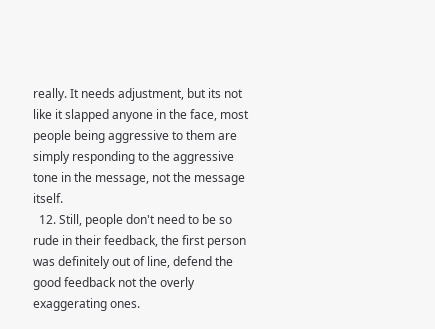really. It needs adjustment, but its not like it slapped anyone in the face, most people being aggressive to them are simply responding to the aggressive tone in the message, not the message itself.
  12. Still, people don't need to be so rude in their feedback, the first person was definitely out of line, defend the good feedback not the overly exaggerating ones.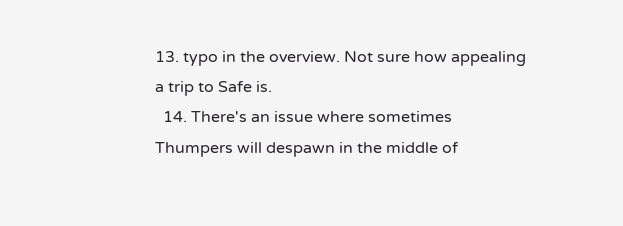13. typo in the overview. Not sure how appealing a trip to Safe is.
  14. There's an issue where sometimes Thumpers will despawn in the middle of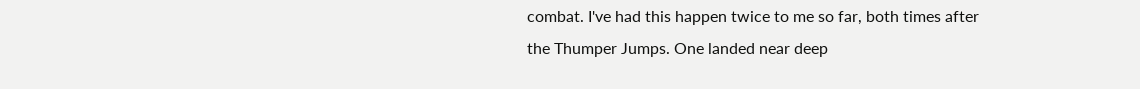combat. I've had this happen twice to me so far, both times after the Thumper Jumps. One landed near deep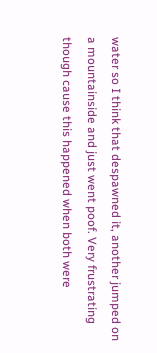water so I think that despawned it, another jumped on a mountainside and just went poof. Very frustrating though cause this happened when both were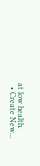at low health.
  • Create New...